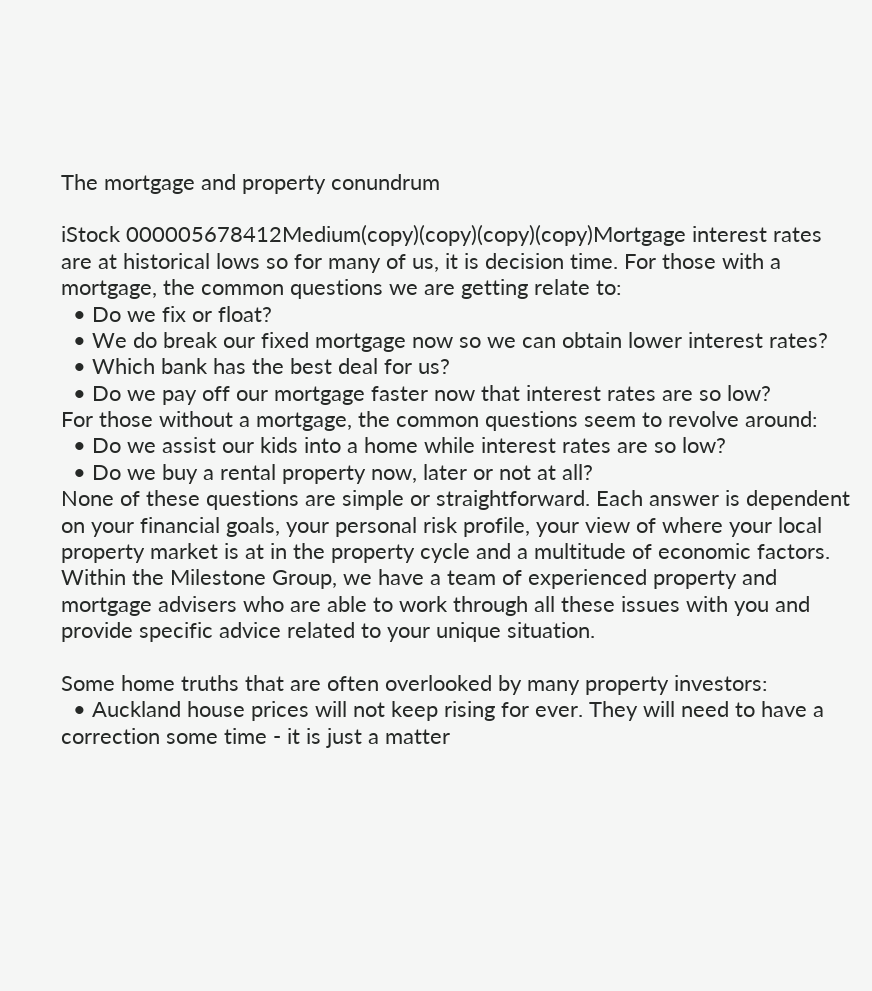The mortgage and property conundrum

iStock 000005678412Medium(copy)(copy)(copy)(copy)Mortgage interest rates are at historical lows so for many of us, it is decision time. For those with a mortgage, the common questions we are getting relate to:
  • Do we fix or float?
  • We do break our fixed mortgage now so we can obtain lower interest rates?
  • Which bank has the best deal for us?
  • Do we pay off our mortgage faster now that interest rates are so low?
For those without a mortgage, the common questions seem to revolve around:
  • Do we assist our kids into a home while interest rates are so low?
  • Do we buy a rental property now, later or not at all?
None of these questions are simple or straightforward. Each answer is dependent on your financial goals, your personal risk profile, your view of where your local property market is at in the property cycle and a multitude of economic factors. Within the Milestone Group, we have a team of experienced property and mortgage advisers who are able to work through all these issues with you and provide specific advice related to your unique situation.

Some home truths that are often overlooked by many property investors:
  • Auckland house prices will not keep rising for ever. They will need to have a correction some time - it is just a matter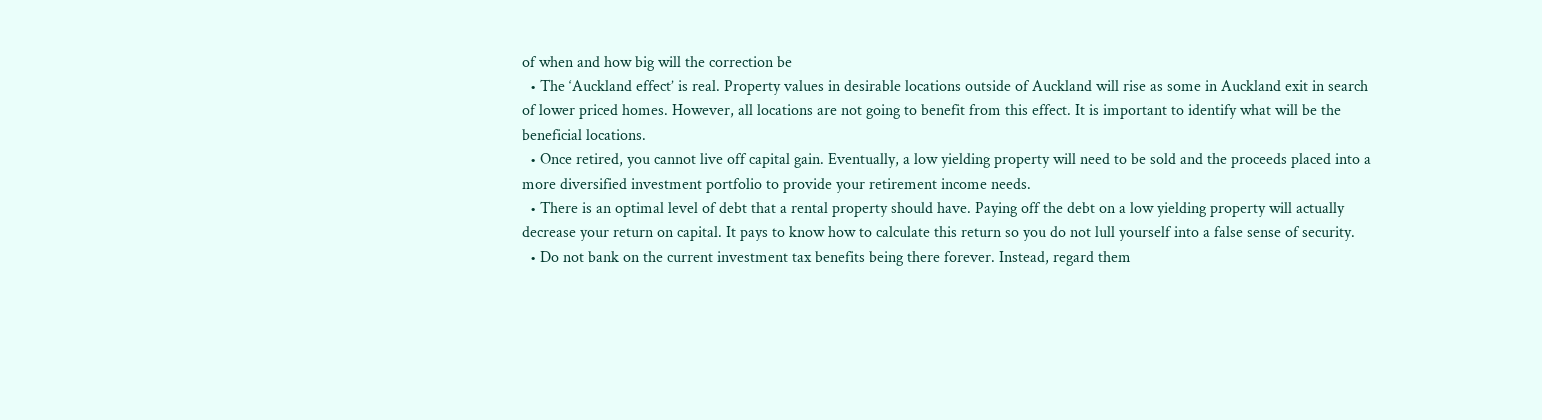of when and how big will the correction be
  • The ‘Auckland effect’ is real. Property values in desirable locations outside of Auckland will rise as some in Auckland exit in search of lower priced homes. However, all locations are not going to benefit from this effect. It is important to identify what will be the beneficial locations.
  • Once retired, you cannot live off capital gain. Eventually, a low yielding property will need to be sold and the proceeds placed into a more diversified investment portfolio to provide your retirement income needs.
  • There is an optimal level of debt that a rental property should have. Paying off the debt on a low yielding property will actually decrease your return on capital. It pays to know how to calculate this return so you do not lull yourself into a false sense of security.
  • Do not bank on the current investment tax benefits being there forever. Instead, regard them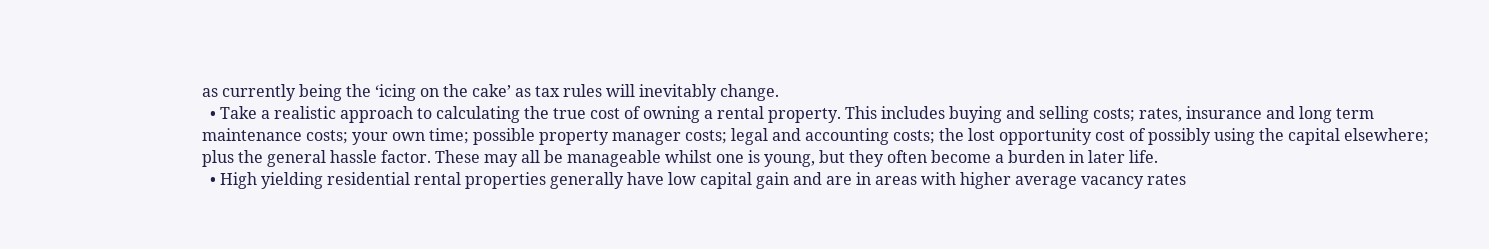as currently being the ‘icing on the cake’ as tax rules will inevitably change.
  • Take a realistic approach to calculating the true cost of owning a rental property. This includes buying and selling costs; rates, insurance and long term maintenance costs; your own time; possible property manager costs; legal and accounting costs; the lost opportunity cost of possibly using the capital elsewhere; plus the general hassle factor. These may all be manageable whilst one is young, but they often become a burden in later life.
  • High yielding residential rental properties generally have low capital gain and are in areas with higher average vacancy rates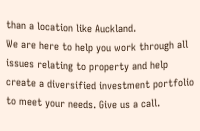than a location like Auckland.
We are here to help you work through all issues relating to property and help create a diversified investment portfolio to meet your needs. Give us a call.